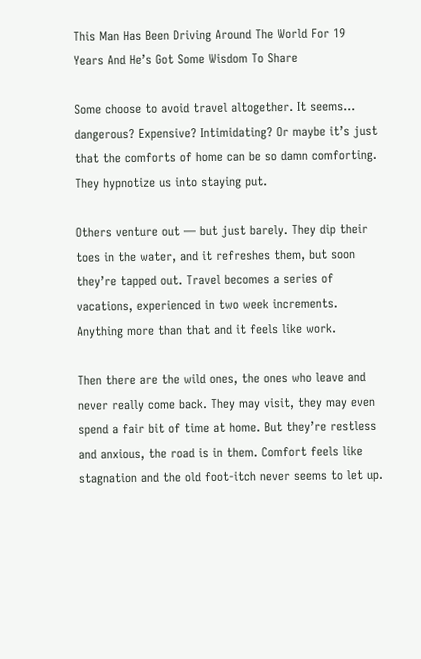This Man Has Been Driving Around The World For 19 Years And He’s Got Some Wisdom To Share

Some choose to avoid travel altogether. It seems… dangerous? Expensive? Intimidating? Or maybe it’s just that the comforts of home can be so damn comforting. They hypnotize us into staying put.

Others venture out — but just barely. They dip their toes in the water, and it refreshes them, but soon they’re tapped out. Travel becomes a series of vacations, experienced in two week increments. Anything more than that and it feels like work.

Then there are the wild ones, the ones who leave and never really come back. They may visit, they may even spend a fair bit of time at home. But they’re restless and anxious, the road is in them. Comfort feels like stagnation and the old foot-itch never seems to let up.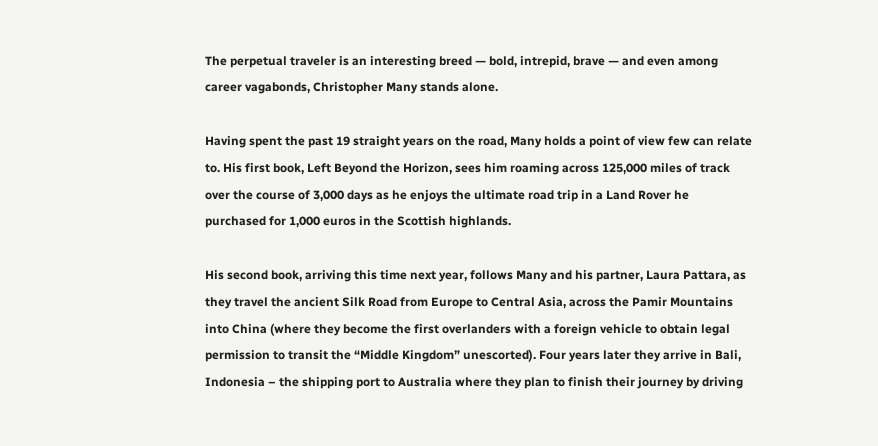The perpetual traveler is an interesting breed — bold, intrepid, brave — and even among career vagabonds, Christopher Many stands alone.

Having spent the past 19 straight years on the road, Many holds a point of view few can relate to. His first book, Left Beyond the Horizon, sees him roaming across 125,000 miles of track over the course of 3,000 days as he enjoys the ultimate road trip in a Land Rover he purchased for 1,000 euros in the Scottish highlands.

His second book, arriving this time next year, follows Many and his partner, Laura Pattara, as they travel the ancient Silk Road from Europe to Central Asia, across the Pamir Mountains into China (where they become the first overlanders with a foreign vehicle to obtain legal permission to transit the “Middle Kingdom” unescorted). Four years later they arrive in Bali, Indonesia – the shipping port to Australia where they plan to finish their journey by driving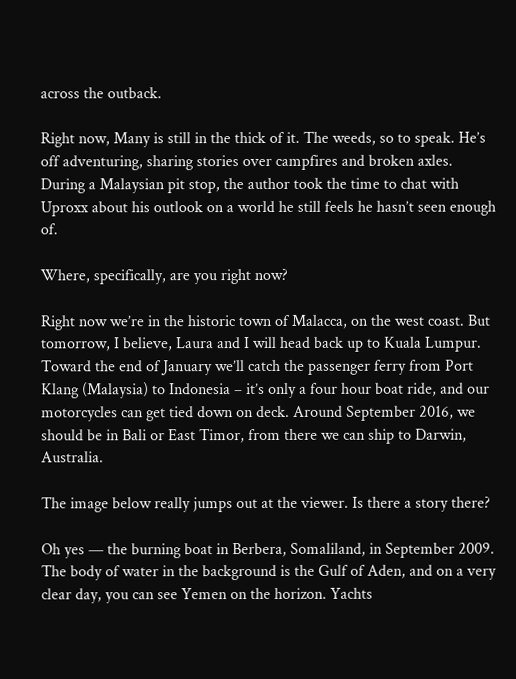across the outback.

Right now, Many is still in the thick of it. The weeds, so to speak. He’s off adventuring, sharing stories over campfires and broken axles. During a Malaysian pit stop, the author took the time to chat with Uproxx about his outlook on a world he still feels he hasn’t seen enough of.

Where, specifically, are you right now?

Right now we’re in the historic town of Malacca, on the west coast. But tomorrow, I believe, Laura and I will head back up to Kuala Lumpur. Toward the end of January we’ll catch the passenger ferry from Port Klang (Malaysia) to Indonesia – it’s only a four hour boat ride, and our motorcycles can get tied down on deck. Around September 2016, we should be in Bali or East Timor, from there we can ship to Darwin, Australia.

The image below really jumps out at the viewer. Is there a story there?

Oh yes — the burning boat in Berbera, Somaliland, in September 2009. The body of water in the background is the Gulf of Aden, and on a very clear day, you can see Yemen on the horizon. Yachts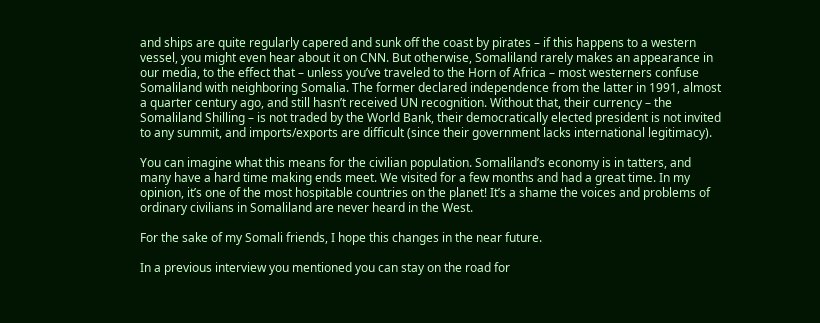and ships are quite regularly capered and sunk off the coast by pirates – if this happens to a western vessel, you might even hear about it on CNN. But otherwise, Somaliland rarely makes an appearance in our media, to the effect that – unless you’ve traveled to the Horn of Africa – most westerners confuse Somaliland with neighboring Somalia. The former declared independence from the latter in 1991, almost a quarter century ago, and still hasn’t received UN recognition. Without that, their currency – the Somaliland Shilling – is not traded by the World Bank, their democratically elected president is not invited to any summit, and imports/exports are difficult (since their government lacks international legitimacy).

You can imagine what this means for the civilian population. Somaliland’s economy is in tatters, and many have a hard time making ends meet. We visited for a few months and had a great time. In my opinion, it’s one of the most hospitable countries on the planet! It’s a shame the voices and problems of ordinary civilians in Somaliland are never heard in the West.

For the sake of my Somali friends, I hope this changes in the near future.

In a previous interview you mentioned you can stay on the road for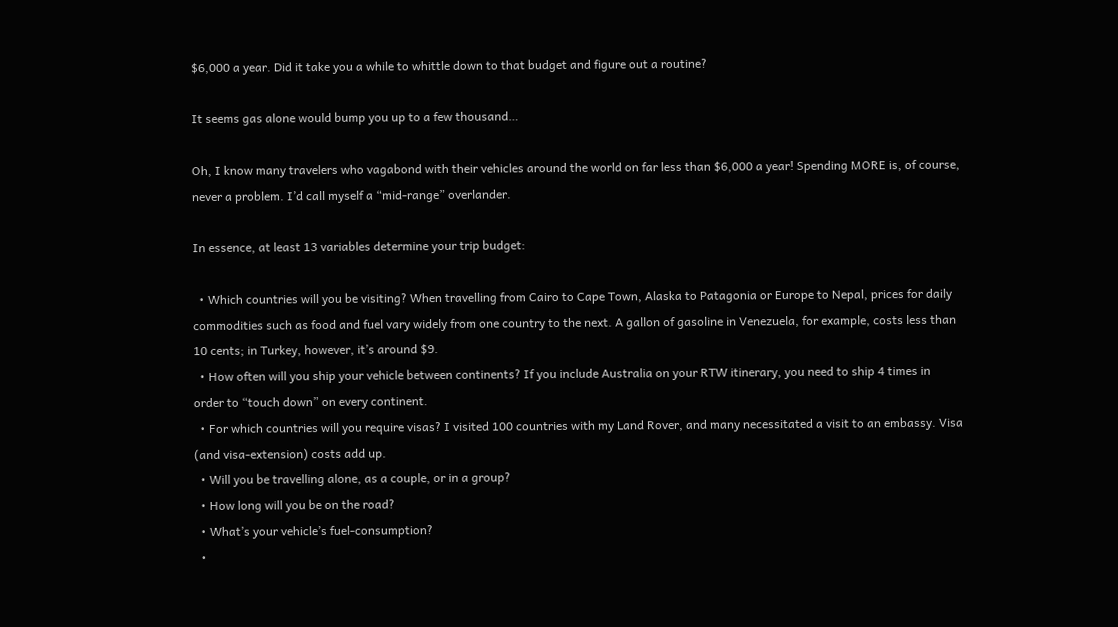$6,000 a year. Did it take you a while to whittle down to that budget and figure out a routine?

It seems gas alone would bump you up to a few thousand…

Oh, I know many travelers who vagabond with their vehicles around the world on far less than $6,000 a year! Spending MORE is, of course, never a problem. I’d call myself a “mid-range” overlander.

In essence, at least 13 variables determine your trip budget:

  • Which countries will you be visiting? When travelling from Cairo to Cape Town, Alaska to Patagonia or Europe to Nepal, prices for daily commodities such as food and fuel vary widely from one country to the next. A gallon of gasoline in Venezuela, for example, costs less than 10 cents; in Turkey, however, it’s around $9.
  • How often will you ship your vehicle between continents? If you include Australia on your RTW itinerary, you need to ship 4 times in order to “touch down” on every continent.
  • For which countries will you require visas? I visited 100 countries with my Land Rover, and many necessitated a visit to an embassy. Visa (and visa-extension) costs add up.
  • Will you be travelling alone, as a couple, or in a group?
  • How long will you be on the road?
  • What’s your vehicle’s fuel-consumption?
  •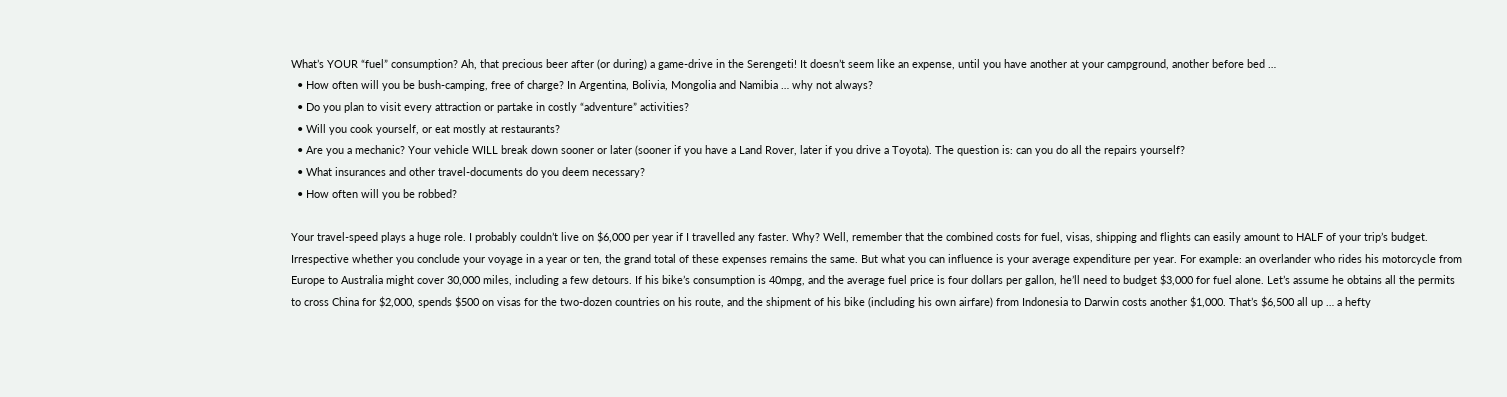What’s YOUR “fuel” consumption? Ah, that precious beer after (or during) a game-drive in the Serengeti! It doesn’t seem like an expense, until you have another at your campground, another before bed …
  • How often will you be bush-camping, free of charge? In Argentina, Bolivia, Mongolia and Namibia … why not always?
  • Do you plan to visit every attraction or partake in costly “adventure” activities?
  • Will you cook yourself, or eat mostly at restaurants?
  • Are you a mechanic? Your vehicle WILL break down sooner or later (sooner if you have a Land Rover, later if you drive a Toyota). The question is: can you do all the repairs yourself?
  • What insurances and other travel-documents do you deem necessary?
  • How often will you be robbed?

Your travel-speed plays a huge role. I probably couldn’t live on $6,000 per year if I travelled any faster. Why? Well, remember that the combined costs for fuel, visas, shipping and flights can easily amount to HALF of your trip’s budget. Irrespective whether you conclude your voyage in a year or ten, the grand total of these expenses remains the same. But what you can influence is your average expenditure per year. For example: an overlander who rides his motorcycle from Europe to Australia might cover 30,000 miles, including a few detours. If his bike’s consumption is 40mpg, and the average fuel price is four dollars per gallon, he’ll need to budget $3,000 for fuel alone. Let’s assume he obtains all the permits to cross China for $2,000, spends $500 on visas for the two-dozen countries on his route, and the shipment of his bike (including his own airfare) from Indonesia to Darwin costs another $1,000. That’s $6,500 all up … a hefty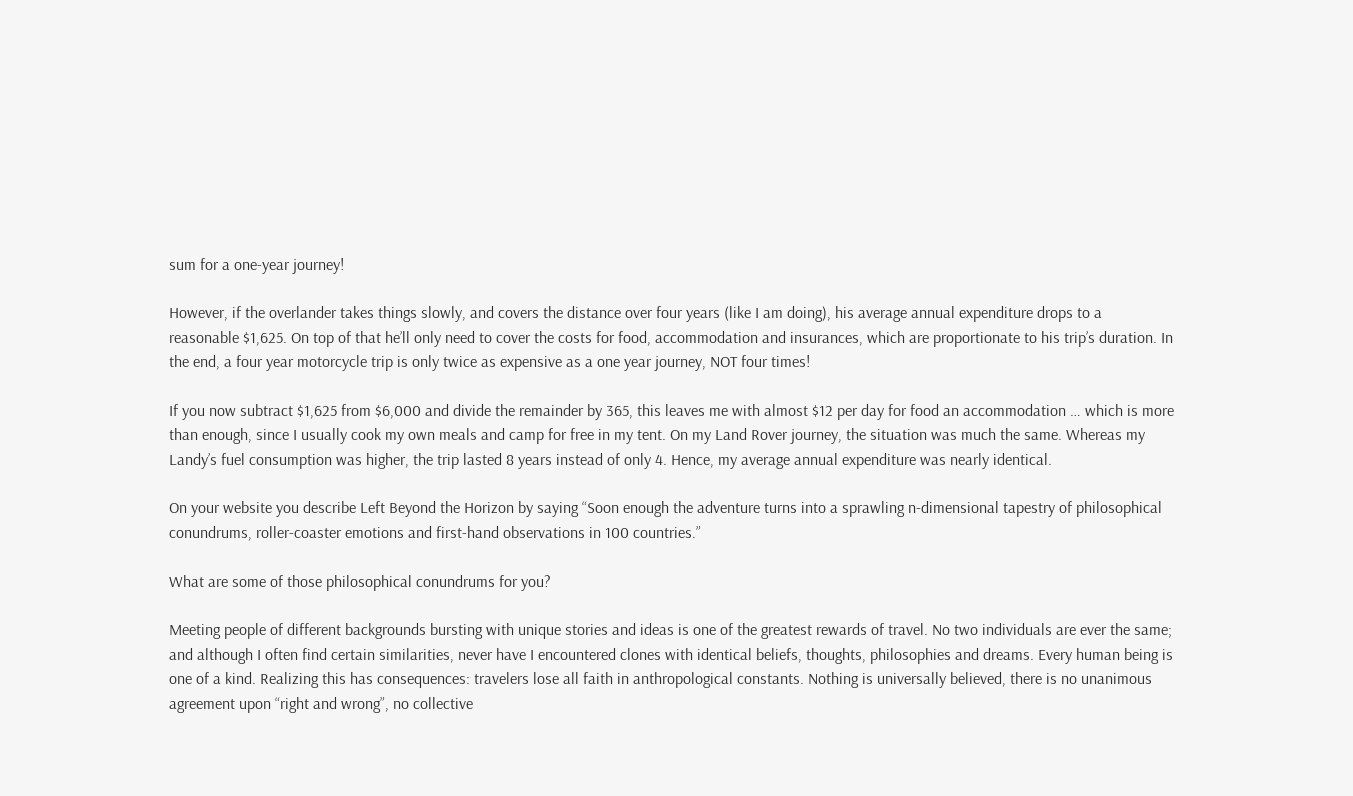sum for a one-year journey!

However, if the overlander takes things slowly, and covers the distance over four years (like I am doing), his average annual expenditure drops to a reasonable $1,625. On top of that he’ll only need to cover the costs for food, accommodation and insurances, which are proportionate to his trip’s duration. In the end, a four year motorcycle trip is only twice as expensive as a one year journey, NOT four times!

If you now subtract $1,625 from $6,000 and divide the remainder by 365, this leaves me with almost $12 per day for food an accommodation … which is more than enough, since I usually cook my own meals and camp for free in my tent. On my Land Rover journey, the situation was much the same. Whereas my Landy’s fuel consumption was higher, the trip lasted 8 years instead of only 4. Hence, my average annual expenditure was nearly identical.

On your website you describe Left Beyond the Horizon by saying “Soon enough the adventure turns into a sprawling n-dimensional tapestry of philosophical conundrums, roller-coaster emotions and first-hand observations in 100 countries.”

What are some of those philosophical conundrums for you?

Meeting people of different backgrounds bursting with unique stories and ideas is one of the greatest rewards of travel. No two individuals are ever the same; and although I often find certain similarities, never have I encountered clones with identical beliefs, thoughts, philosophies and dreams. Every human being is one of a kind. Realizing this has consequences: travelers lose all faith in anthropological constants. Nothing is universally believed, there is no unanimous agreement upon “right and wrong”, no collective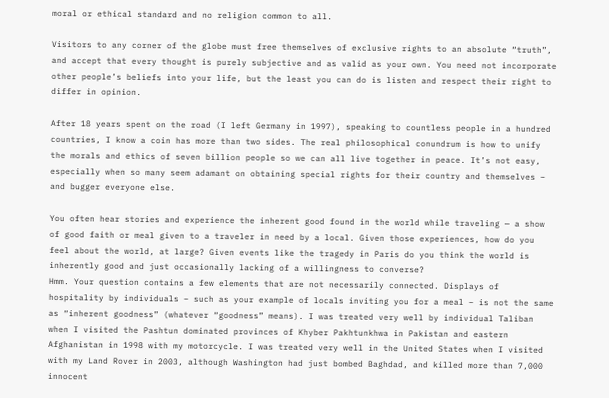moral or ethical standard and no religion common to all.

Visitors to any corner of the globe must free themselves of exclusive rights to an absolute “truth”, and accept that every thought is purely subjective and as valid as your own. You need not incorporate other people’s beliefs into your life, but the least you can do is listen and respect their right to differ in opinion.

After 18 years spent on the road (I left Germany in 1997), speaking to countless people in a hundred countries, I know a coin has more than two sides. The real philosophical conundrum is how to unify the morals and ethics of seven billion people so we can all live together in peace. It’s not easy, especially when so many seem adamant on obtaining special rights for their country and themselves – and bugger everyone else.

You often hear stories and experience the inherent good found in the world while traveling — a show of good faith or meal given to a traveler in need by a local. Given those experiences, how do you feel about the world, at large? Given events like the tragedy in Paris do you think the world is inherently good and just occasionally lacking of a willingness to converse?
Hmm. Your question contains a few elements that are not necessarily connected. Displays of hospitality by individuals – such as your example of locals inviting you for a meal – is not the same as “inherent goodness” (whatever “goodness” means). I was treated very well by individual Taliban when I visited the Pashtun dominated provinces of Khyber Pakhtunkhwa in Pakistan and eastern Afghanistan in 1998 with my motorcycle. I was treated very well in the United States when I visited with my Land Rover in 2003, although Washington had just bombed Baghdad, and killed more than 7,000 innocent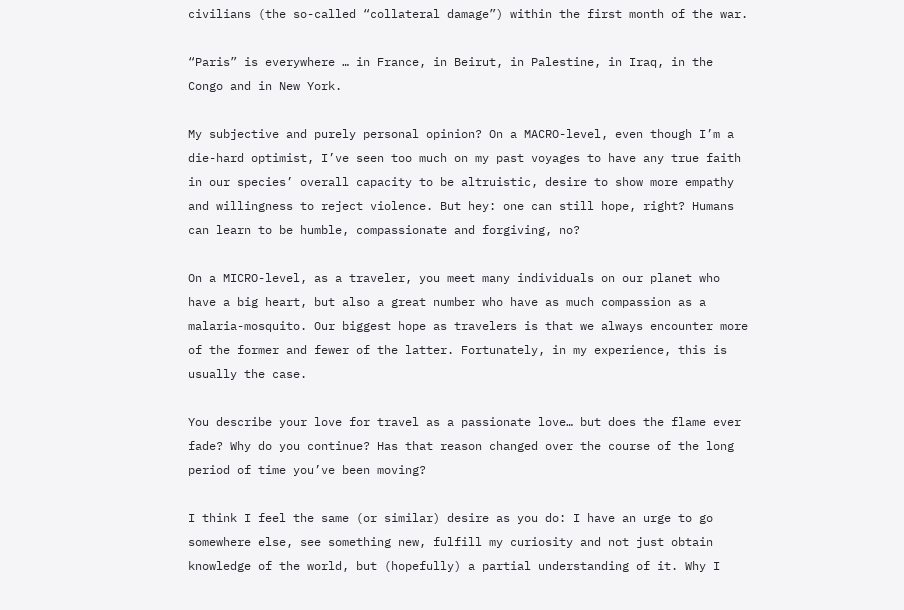civilians (the so-called “collateral damage”) within the first month of the war.

“Paris” is everywhere … in France, in Beirut, in Palestine, in Iraq, in the Congo and in New York.

My subjective and purely personal opinion? On a MACRO-level, even though I’m a die-hard optimist, I’ve seen too much on my past voyages to have any true faith in our species’ overall capacity to be altruistic, desire to show more empathy and willingness to reject violence. But hey: one can still hope, right? Humans can learn to be humble, compassionate and forgiving, no?

On a MICRO-level, as a traveler, you meet many individuals on our planet who have a big heart, but also a great number who have as much compassion as a malaria-mosquito. Our biggest hope as travelers is that we always encounter more of the former and fewer of the latter. Fortunately, in my experience, this is usually the case.

You describe your love for travel as a passionate love… but does the flame ever fade? Why do you continue? Has that reason changed over the course of the long period of time you’ve been moving?

I think I feel the same (or similar) desire as you do: I have an urge to go somewhere else, see something new, fulfill my curiosity and not just obtain knowledge of the world, but (hopefully) a partial understanding of it. Why I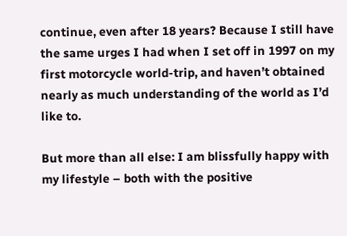continue, even after 18 years? Because I still have the same urges I had when I set off in 1997 on my first motorcycle world-trip, and haven’t obtained nearly as much understanding of the world as I’d like to.

But more than all else: I am blissfully happy with my lifestyle – both with the positive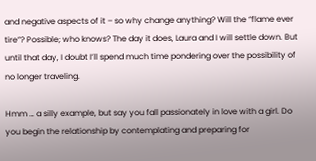and negative aspects of it – so why change anything? Will the “flame ever tire”? Possible; who knows? The day it does, Laura and I will settle down. But until that day, I doubt I’ll spend much time pondering over the possibility of no longer traveling.

Hmm … a silly example, but say you fall passionately in love with a girl. Do you begin the relationship by contemplating and preparing for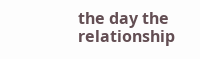the day the relationship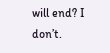will end? I don’t.